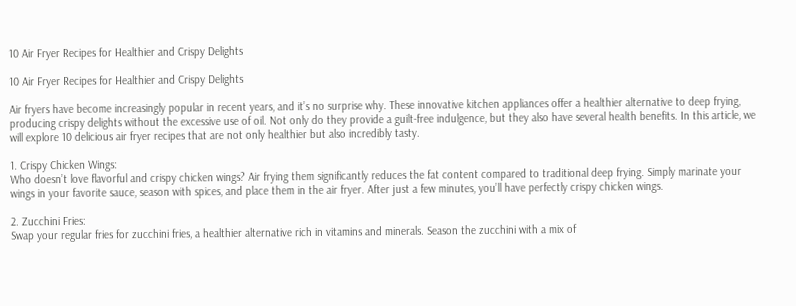10 Air Fryer Recipes for Healthier and Crispy Delights

10 Air Fryer Recipes for Healthier and Crispy Delights

Air fryers have become increasingly popular in recent years, and it’s no surprise why. These innovative kitchen appliances offer a healthier alternative to deep frying, producing crispy delights without the excessive use of oil. Not only do they provide a guilt-free indulgence, but they also have several health benefits. In this article, we will explore 10 delicious air fryer recipes that are not only healthier but also incredibly tasty.

1. Crispy Chicken Wings:
Who doesn’t love flavorful and crispy chicken wings? Air frying them significantly reduces the fat content compared to traditional deep frying. Simply marinate your wings in your favorite sauce, season with spices, and place them in the air fryer. After just a few minutes, you’ll have perfectly crispy chicken wings.

2. Zucchini Fries:
Swap your regular fries for zucchini fries, a healthier alternative rich in vitamins and minerals. Season the zucchini with a mix of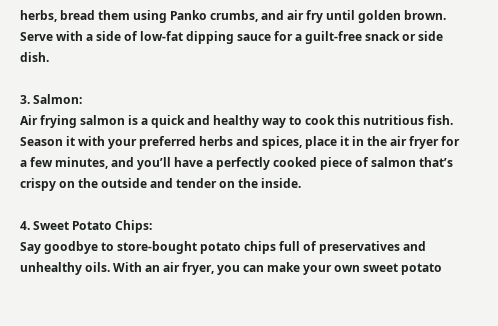herbs, bread them using Panko crumbs, and air fry until golden brown. Serve with a side of low-fat dipping sauce for a guilt-free snack or side dish.

3. Salmon:
Air frying salmon is a quick and healthy way to cook this nutritious fish. Season it with your preferred herbs and spices, place it in the air fryer for a few minutes, and you’ll have a perfectly cooked piece of salmon that’s crispy on the outside and tender on the inside.

4. Sweet Potato Chips:
Say goodbye to store-bought potato chips full of preservatives and unhealthy oils. With an air fryer, you can make your own sweet potato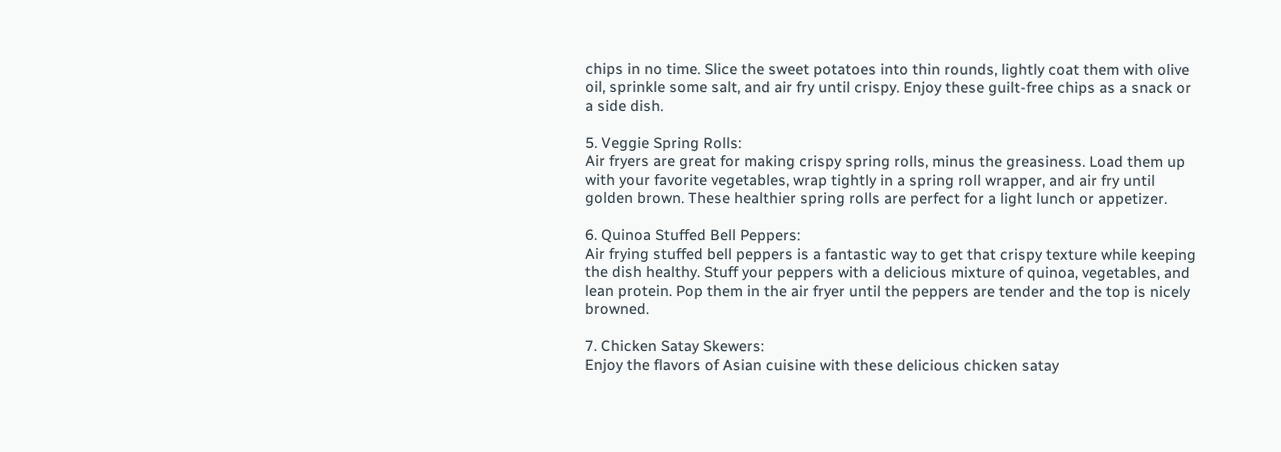chips in no time. Slice the sweet potatoes into thin rounds, lightly coat them with olive oil, sprinkle some salt, and air fry until crispy. Enjoy these guilt-free chips as a snack or a side dish.

5. Veggie Spring Rolls:
Air fryers are great for making crispy spring rolls, minus the greasiness. Load them up with your favorite vegetables, wrap tightly in a spring roll wrapper, and air fry until golden brown. These healthier spring rolls are perfect for a light lunch or appetizer.

6. Quinoa Stuffed Bell Peppers:
Air frying stuffed bell peppers is a fantastic way to get that crispy texture while keeping the dish healthy. Stuff your peppers with a delicious mixture of quinoa, vegetables, and lean protein. Pop them in the air fryer until the peppers are tender and the top is nicely browned.

7. Chicken Satay Skewers:
Enjoy the flavors of Asian cuisine with these delicious chicken satay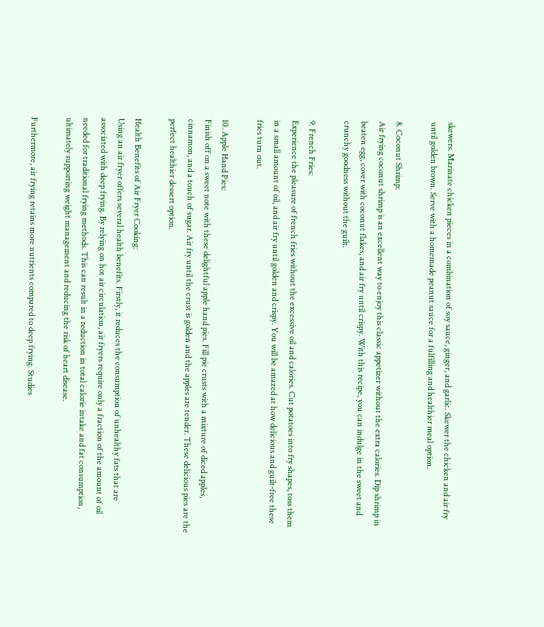skewers. Marinate chicken pieces in a combination of soy sauce, ginger, and garlic. Skewer the chicken and air fry until golden brown. Serve with a homemade peanut sauce for a fulfilling and healthier meal option.

8. Coconut Shrimp:
Air frying coconut shrimp is an excellent way to enjoy this classic appetizer without the extra calories. Dip shrimp in beaten egg, cover with coconut flakes, and air fry until crispy. With this recipe, you can indulge in the sweet and crunchy goodness without the guilt.

9. French Fries:
Experience the pleasure of french fries without the excessive oil and calories. Cut potatoes into fry shapes, toss them in a small amount of oil, and air fry until golden and crispy. You will be amazed at how delicious and guilt-free these fries turn out.

10. Apple Hand Pies:
Finish off on a sweet note with these delightful apple hand pies. Fill pie crusts with a mixture of diced apples, cinnamon, and a touch of sugar. Air fry until the crust is golden and the apples are tender. These delicious pies are the perfect healthier dessert option.

Health Benefits of Air Fryer Cooking:
Using an air fryer offers several health benefits. Firstly, it reduces the consumption of unhealthy fats that are associated with deep frying. By relying on hot air circulation, air fryers require only a fraction of the amount of oil needed for traditional frying methods. This can result in a reduction in total calorie intake and fat consumption, ultimately supporting weight management and reducing the risk of heart disease.

Furthermore, air frying retains more nutrients compared to deep frying. Studies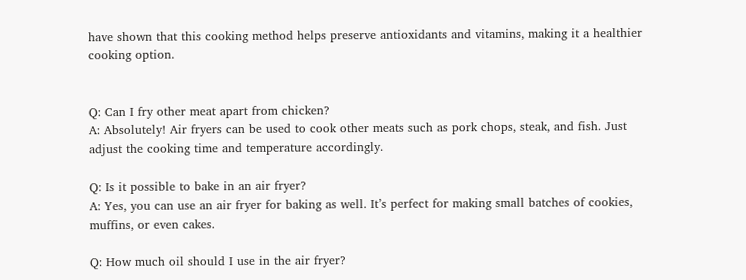have shown that this cooking method helps preserve antioxidants and vitamins, making it a healthier cooking option.


Q: Can I fry other meat apart from chicken?
A: Absolutely! Air fryers can be used to cook other meats such as pork chops, steak, and fish. Just adjust the cooking time and temperature accordingly.

Q: Is it possible to bake in an air fryer?
A: Yes, you can use an air fryer for baking as well. It’s perfect for making small batches of cookies, muffins, or even cakes.

Q: How much oil should I use in the air fryer?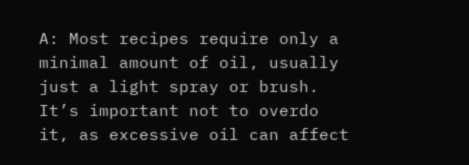A: Most recipes require only a minimal amount of oil, usually just a light spray or brush. It’s important not to overdo it, as excessive oil can affect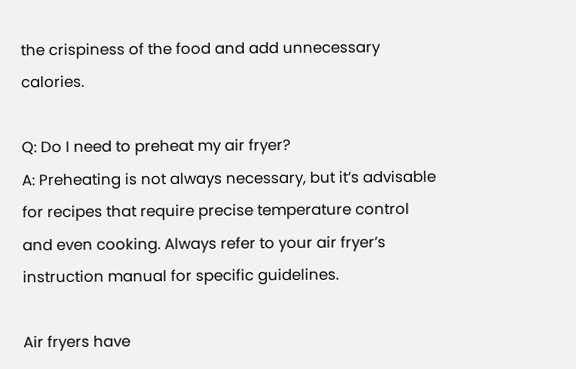the crispiness of the food and add unnecessary calories.

Q: Do I need to preheat my air fryer?
A: Preheating is not always necessary, but it’s advisable for recipes that require precise temperature control and even cooking. Always refer to your air fryer’s instruction manual for specific guidelines.

Air fryers have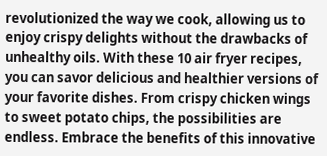revolutionized the way we cook, allowing us to enjoy crispy delights without the drawbacks of unhealthy oils. With these 10 air fryer recipes, you can savor delicious and healthier versions of your favorite dishes. From crispy chicken wings to sweet potato chips, the possibilities are endless. Embrace the benefits of this innovative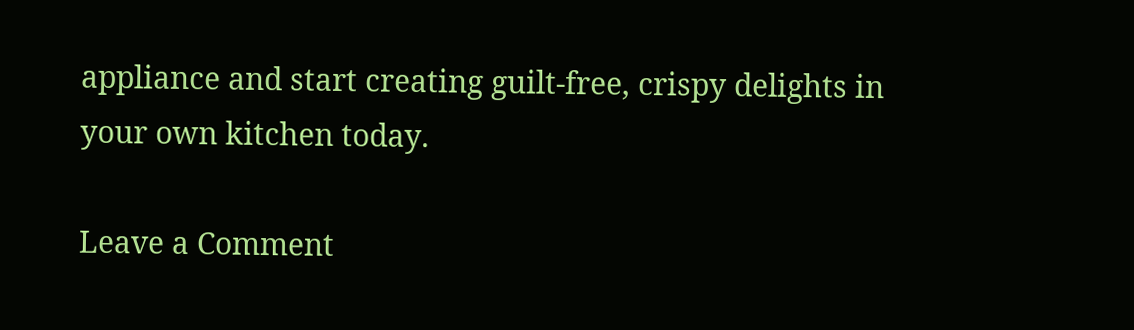appliance and start creating guilt-free, crispy delights in your own kitchen today.

Leave a Comment